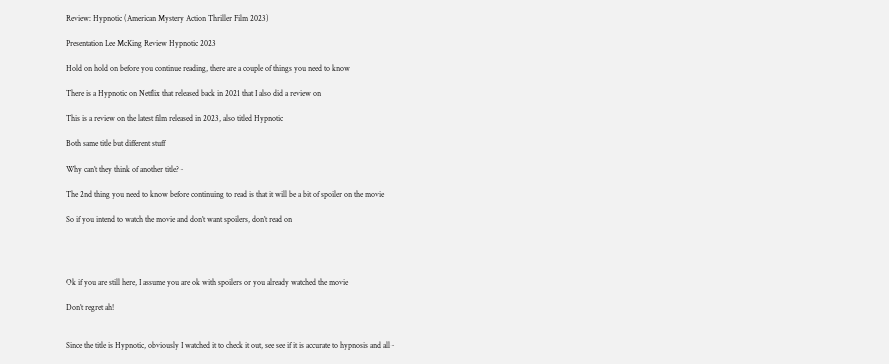Review: Hypnotic (American Mystery Action Thriller Film 2023)

Presentation Lee McKing Review Hypnotic 2023

Hold on hold on before you continue reading, there are a couple of things you need to know

There is a Hypnotic on Netflix that released back in 2021 that I also did a review on

This is a review on the latest film released in 2023, also titled Hypnotic

Both same title but different stuff

Why can’t they think of another title?~

The 2nd thing you need to know before continuing to read is that it will be a bit of spoiler on the movie

So if you intend to watch the movie and don’t want spoilers, don’t read on




Ok if you are still here, I assume you are ok with spoilers or you already watched the movie

Don’t regret ah!


Since the title is Hypnotic, obviously I watched it to check it out, see see if it is accurate to hypnosis and all~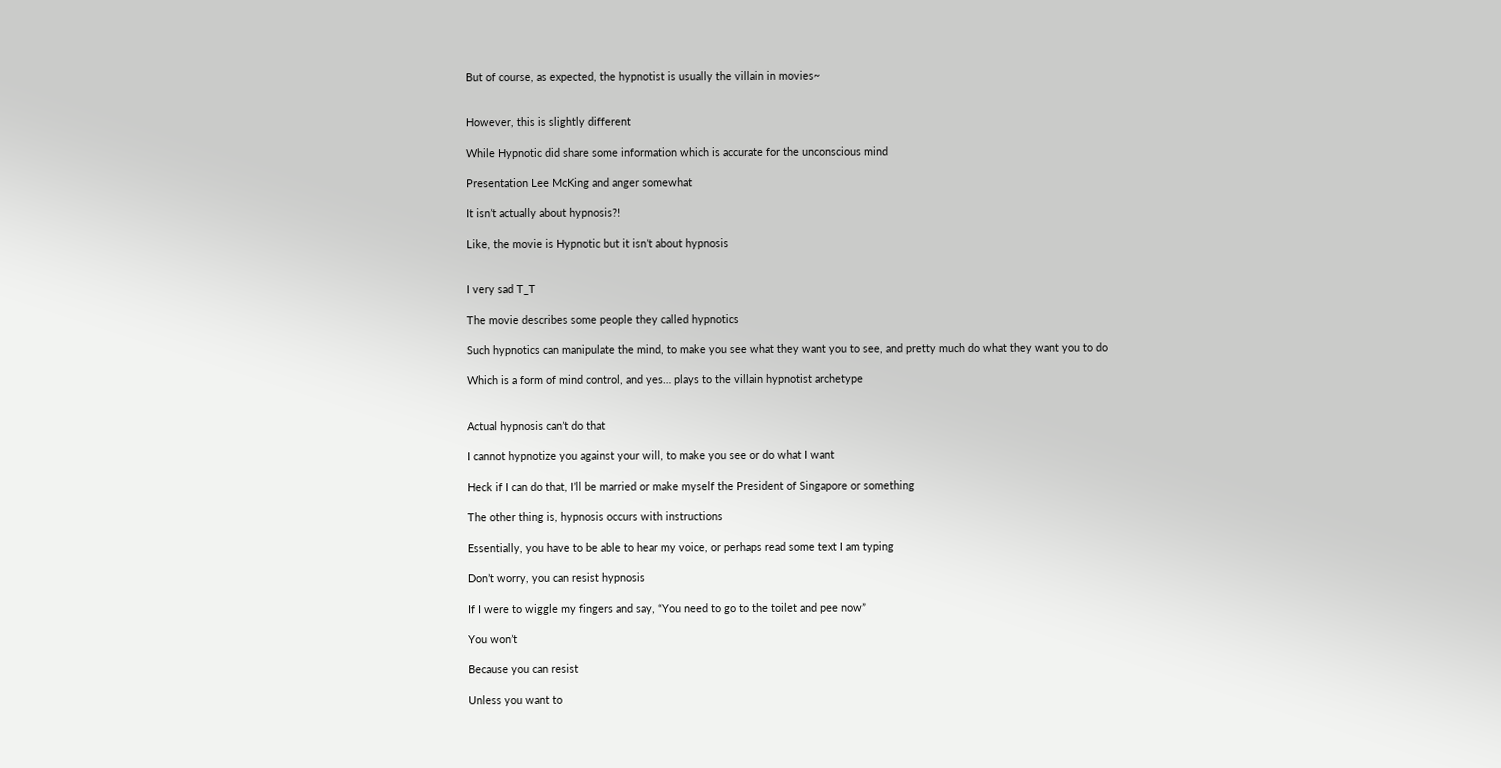But of course, as expected, the hypnotist is usually the villain in movies~


However, this is slightly different

While Hypnotic did share some information which is accurate for the unconscious mind

Presentation Lee McKing and anger somewhat

It isn’t actually about hypnosis?!

Like, the movie is Hypnotic but it isn’t about hypnosis


I very sad T_T

The movie describes some people they called hypnotics

Such hypnotics can manipulate the mind, to make you see what they want you to see, and pretty much do what they want you to do

Which is a form of mind control, and yes… plays to the villain hypnotist archetype


Actual hypnosis can’t do that

I cannot hypnotize you against your will, to make you see or do what I want

Heck if I can do that, I’ll be married or make myself the President of Singapore or something

The other thing is, hypnosis occurs with instructions

Essentially, you have to be able to hear my voice, or perhaps read some text I am typing

Don’t worry, you can resist hypnosis

If I were to wiggle my fingers and say, “You need to go to the toilet and pee now”

You won’t

Because you can resist

Unless you want to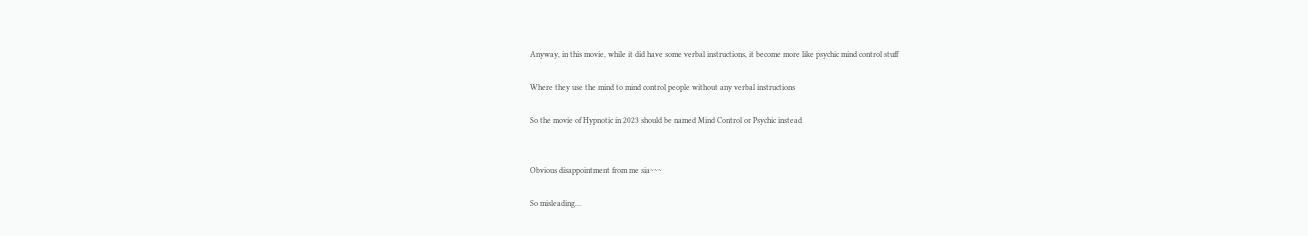Anyway, in this movie, while it did have some verbal instructions, it become more like psychic mind control stuff

Where they use the mind to mind control people without any verbal instructions

So the movie of Hypnotic in 2023 should be named Mind Control or Psychic instead


Obvious disappointment from me sia~~~

So misleading…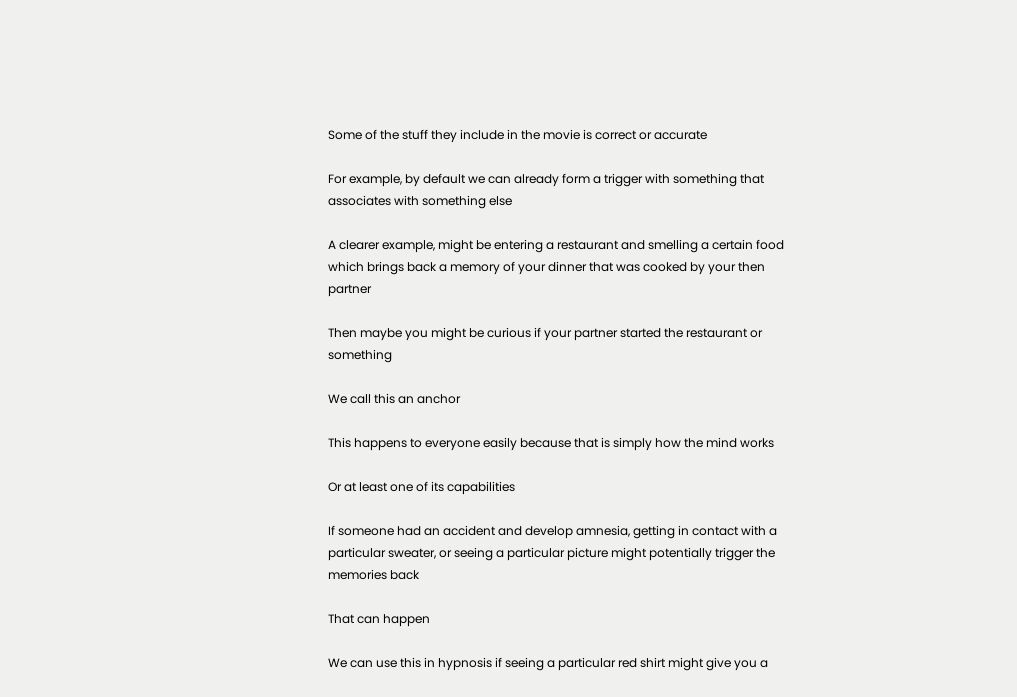Some of the stuff they include in the movie is correct or accurate

For example, by default we can already form a trigger with something that associates with something else

A clearer example, might be entering a restaurant and smelling a certain food which brings back a memory of your dinner that was cooked by your then partner

Then maybe you might be curious if your partner started the restaurant or something

We call this an anchor

This happens to everyone easily because that is simply how the mind works

Or at least one of its capabilities

If someone had an accident and develop amnesia, getting in contact with a particular sweater, or seeing a particular picture might potentially trigger the memories back

That can happen

We can use this in hypnosis if seeing a particular red shirt might give you a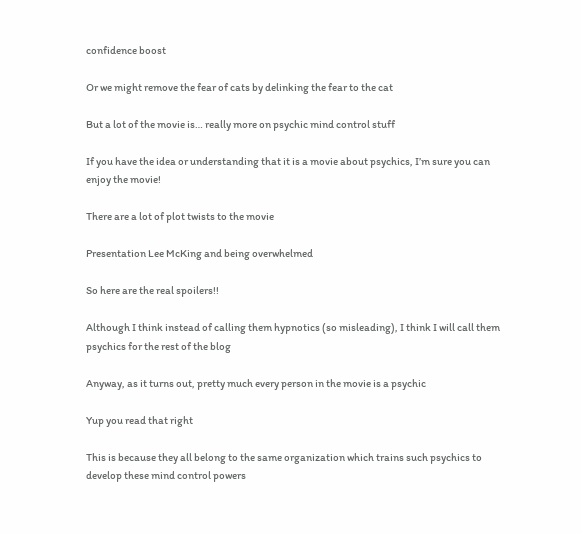confidence boost

Or we might remove the fear of cats by delinking the fear to the cat

But a lot of the movie is… really more on psychic mind control stuff

If you have the idea or understanding that it is a movie about psychics, I’m sure you can enjoy the movie!

There are a lot of plot twists to the movie

Presentation Lee McKing and being overwhelmed

So here are the real spoilers!!

Although I think instead of calling them hypnotics (so misleading), I think I will call them psychics for the rest of the blog

Anyway, as it turns out, pretty much every person in the movie is a psychic

Yup you read that right

This is because they all belong to the same organization which trains such psychics to develop these mind control powers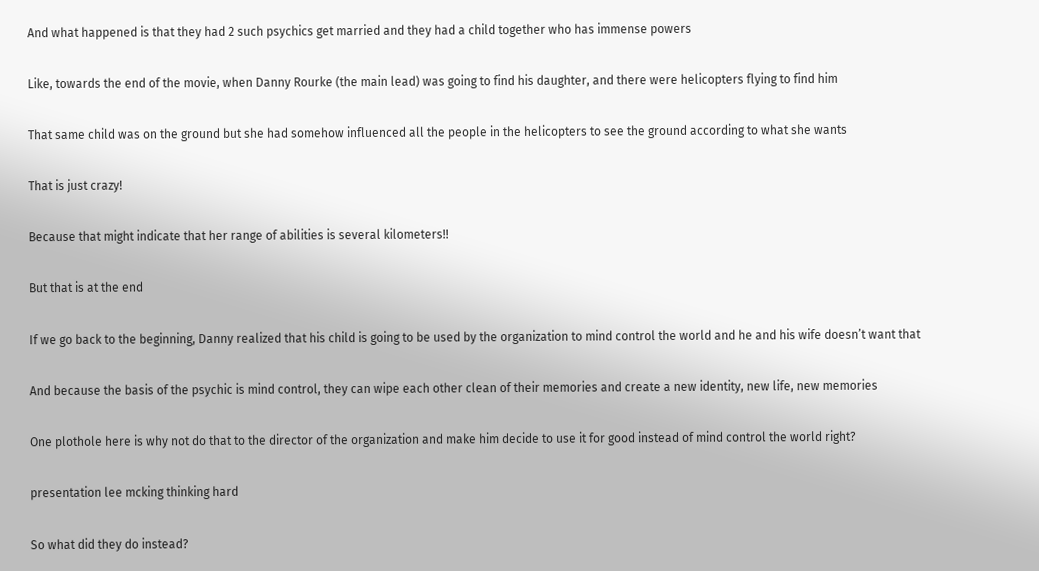And what happened is that they had 2 such psychics get married and they had a child together who has immense powers

Like, towards the end of the movie, when Danny Rourke (the main lead) was going to find his daughter, and there were helicopters flying to find him

That same child was on the ground but she had somehow influenced all the people in the helicopters to see the ground according to what she wants

That is just crazy!

Because that might indicate that her range of abilities is several kilometers!!

But that is at the end

If we go back to the beginning, Danny realized that his child is going to be used by the organization to mind control the world and he and his wife doesn’t want that

And because the basis of the psychic is mind control, they can wipe each other clean of their memories and create a new identity, new life, new memories

One plothole here is why not do that to the director of the organization and make him decide to use it for good instead of mind control the world right?

presentation lee mcking thinking hard

So what did they do instead?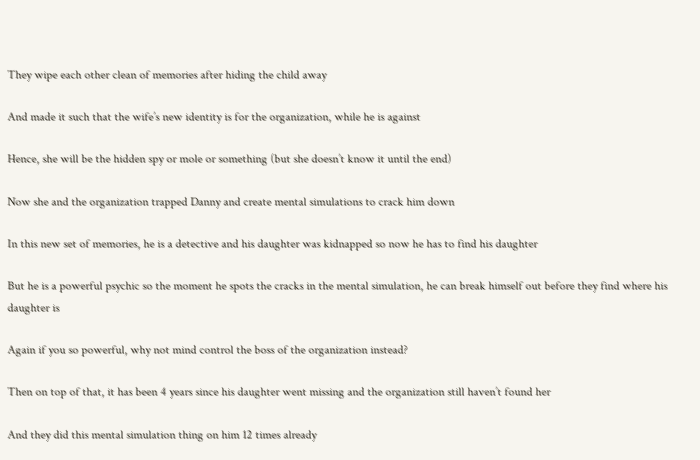They wipe each other clean of memories after hiding the child away

And made it such that the wife’s new identity is for the organization, while he is against

Hence, she will be the hidden spy or mole or something (but she doesn’t know it until the end)

Now she and the organization trapped Danny and create mental simulations to crack him down

In this new set of memories, he is a detective and his daughter was kidnapped so now he has to find his daughter

But he is a powerful psychic so the moment he spots the cracks in the mental simulation, he can break himself out before they find where his daughter is

Again if you so powerful, why not mind control the boss of the organization instead?

Then on top of that, it has been 4 years since his daughter went missing and the organization still haven’t found her

And they did this mental simulation thing on him 12 times already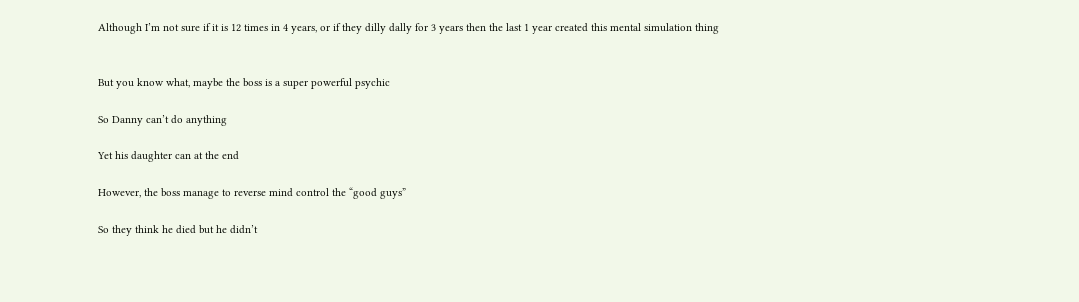Although I’m not sure if it is 12 times in 4 years, or if they dilly dally for 3 years then the last 1 year created this mental simulation thing


But you know what, maybe the boss is a super powerful psychic

So Danny can’t do anything

Yet his daughter can at the end

However, the boss manage to reverse mind control the “good guys”

So they think he died but he didn’t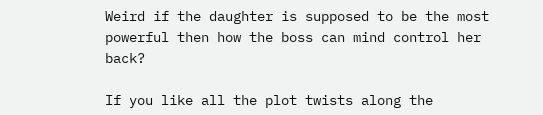Weird if the daughter is supposed to be the most powerful then how the boss can mind control her back?

If you like all the plot twists along the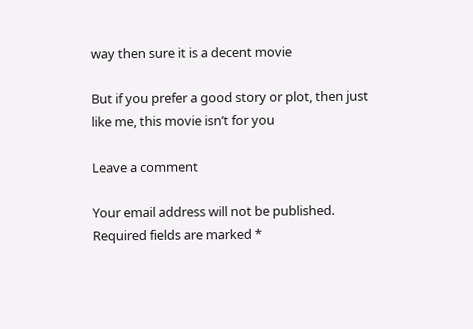way then sure it is a decent movie

But if you prefer a good story or plot, then just like me, this movie isn’t for you

Leave a comment

Your email address will not be published. Required fields are marked *